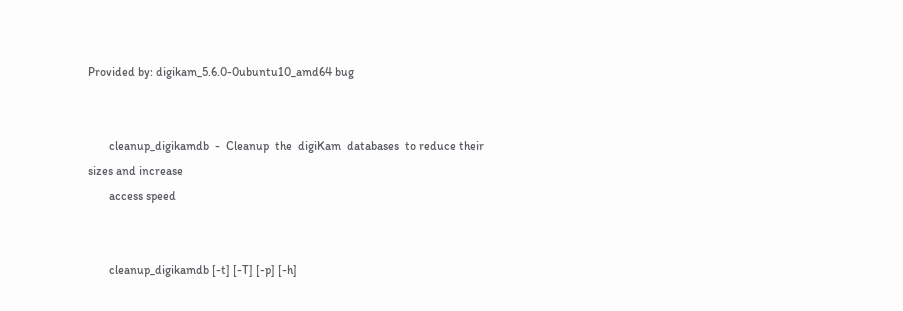Provided by: digikam_5.6.0-0ubuntu10_amd64 bug


       cleanup_digikamdb  -  Cleanup  the  digiKam  databases  to reduce their sizes and increase
       access speed


       cleanup_digikamdb [-t] [-T] [-p] [-h]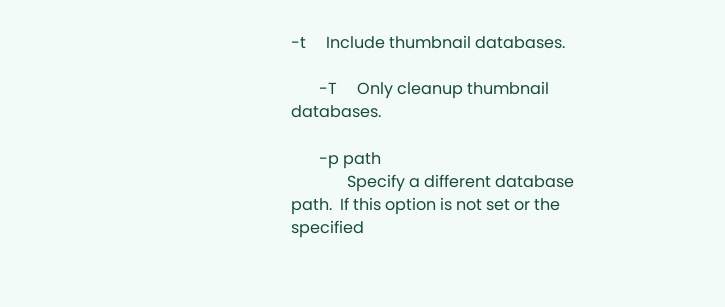-t     Include thumbnail databases.

       -T     Only cleanup thumbnail databases.

       -p path
              Specify a different database path.  If this option is not set or the specified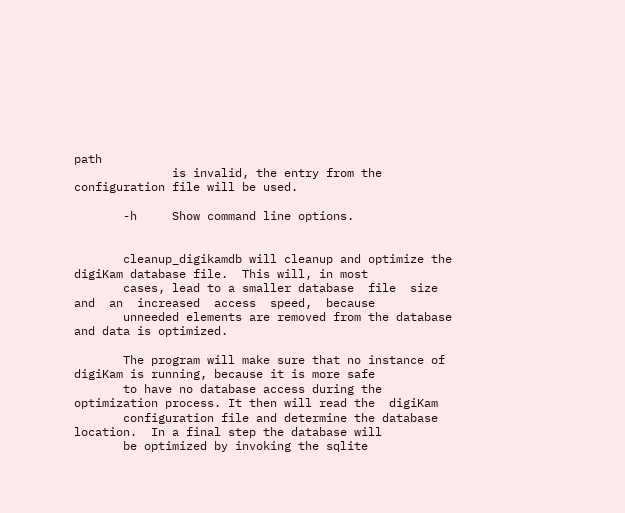path
              is invalid, the entry from the configuration file will be used.

       -h     Show command line options.


       cleanup_digikamdb will cleanup and optimize the digiKam database file.  This will, in most
       cases, lead to a smaller database  file  size  and  an  increased  access  speed,  because
       unneeded elements are removed from the database and data is optimized.

       The program will make sure that no instance of digiKam is running, because it is more safe
       to have no database access during the optimization process. It then will read the  digiKam
       configuration file and determine the database location.  In a final step the database will
       be optimized by invoking the sqlite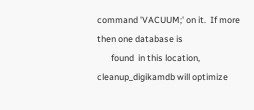command 'VACUUM;' on it.  If more then one database is
       found  in this location, cleanup_digikamdb will optimize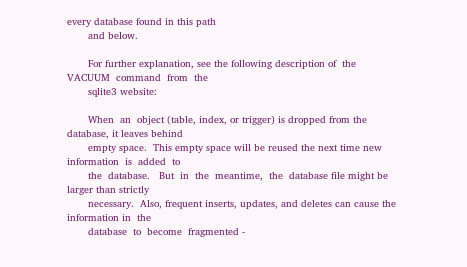every database found in this path
       and below.

       For further explanation, see the following description of  the  VACUUM  command  from  the
       sqlite3 website:

       When  an  object (table, index, or trigger) is dropped from the database, it leaves behind
       empty space.  This empty space will be reused the next time new information  is  added  to
       the  database.   But  in  the  meantime,  the  database file might be larger than strictly
       necessary.  Also, frequent inserts, updates, and deletes can cause the information in  the
       database  to  become  fragmented -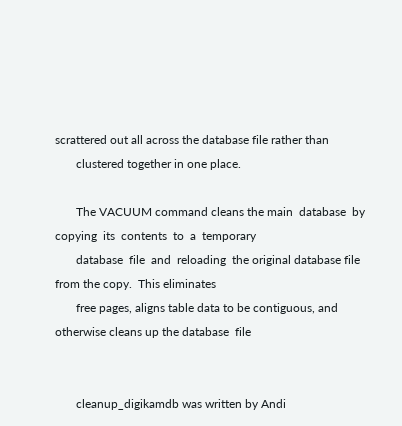scrattered out all across the database file rather than
       clustered together in one place.

       The VACUUM command cleans the main  database  by  copying  its  contents  to  a  temporary
       database  file  and  reloading  the original database file from the copy.  This eliminates
       free pages, aligns table data to be contiguous, and otherwise cleans up the database  file


       cleanup_digikamdb was written by Andi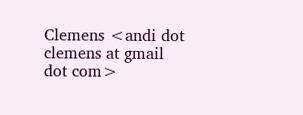Clemens <andi dot clemens at gmail dot com>